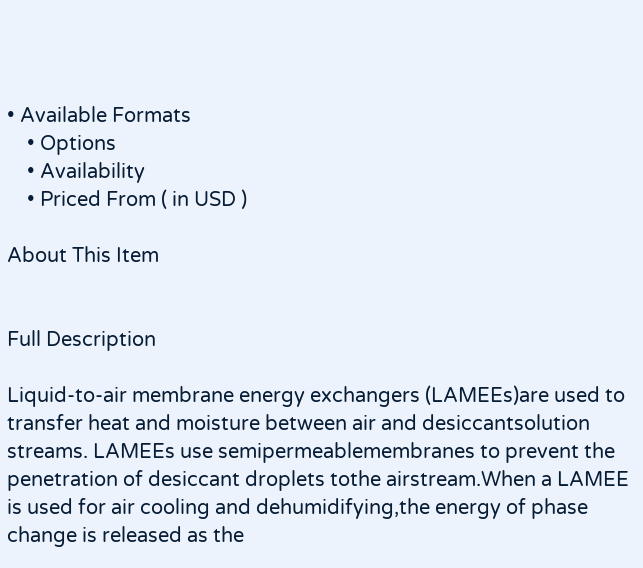• Available Formats
    • Options
    • Availability
    • Priced From ( in USD )

About This Item


Full Description

Liquid-to-air membrane energy exchangers (LAMEEs)are used to transfer heat and moisture between air and desiccantsolution streams. LAMEEs use semipermeablemembranes to prevent the penetration of desiccant droplets tothe airstream.When a LAMEE is used for air cooling and dehumidifying,the energy of phase change is released as the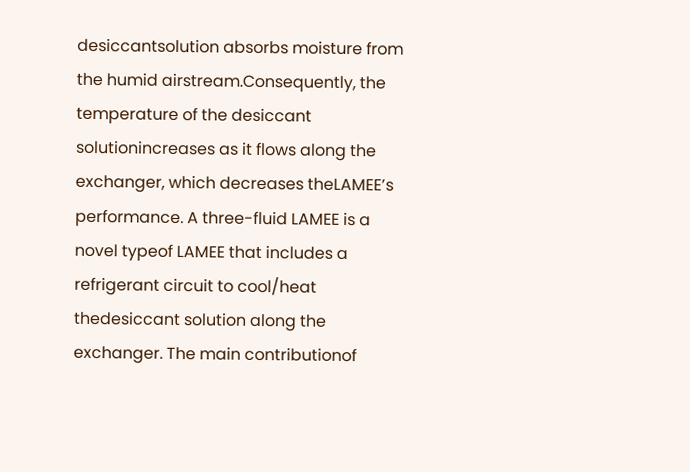desiccantsolution absorbs moisture from the humid airstream.Consequently, the temperature of the desiccant solutionincreases as it flows along the exchanger, which decreases theLAMEE’s performance. A three-fluid LAMEE is a novel typeof LAMEE that includes a refrigerant circuit to cool/heat thedesiccant solution along the exchanger. The main contributionof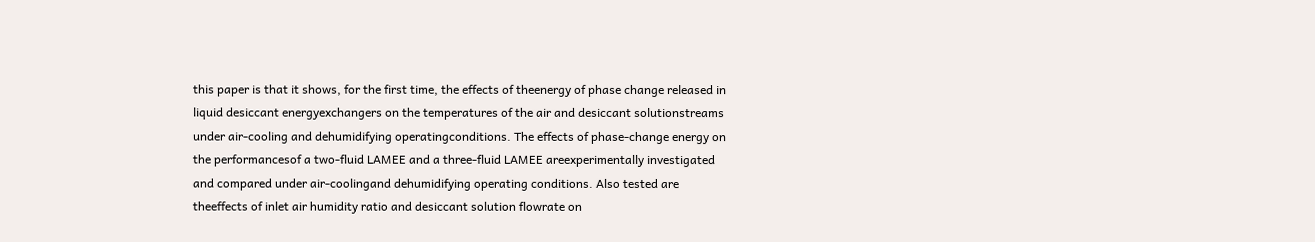this paper is that it shows, for the first time, the effects of theenergy of phase change released in liquid desiccant energyexchangers on the temperatures of the air and desiccant solutionstreams under air-cooling and dehumidifying operatingconditions. The effects of phase-change energy on the performancesof a two-fluid LAMEE and a three-fluid LAMEE areexperimentally investigated and compared under air-coolingand dehumidifying operating conditions. Also tested are theeffects of inlet air humidity ratio and desiccant solution flowrate on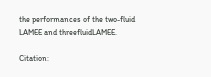the performances of the two-fluid LAMEE and threefluidLAMEE.

Citation: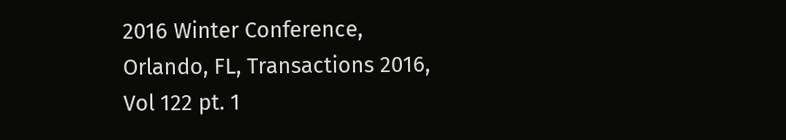2016 Winter Conference, Orlando, FL, Transactions 2016, Vol 122 pt. 1